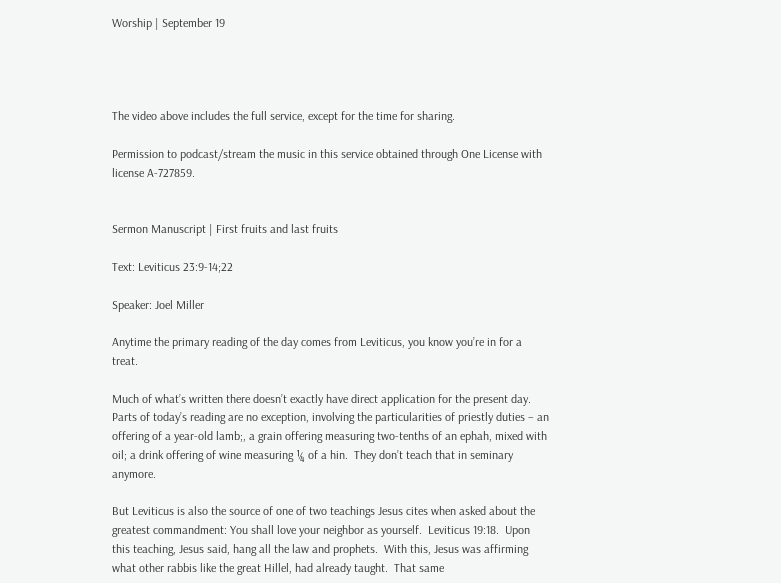Worship | September 19




The video above includes the full service, except for the time for sharing.

Permission to podcast/stream the music in this service obtained through One License with license A-727859.


Sermon Manuscript | First fruits and last fruits

Text: Leviticus 23:9-14;22

Speaker: Joel Miller

Anytime the primary reading of the day comes from Leviticus, you know you’re in for a treat.

Much of what’s written there doesn’t exactly have direct application for the present day.  Parts of today’s reading are no exception, involving the particularities of priestly duties – an offering of a year-old lamb;, a grain offering measuring two-tenths of an ephah, mixed with oil; a drink offering of wine measuring ¼ of a hin.  They don’t teach that in seminary anymore.

But Leviticus is also the source of one of two teachings Jesus cites when asked about the greatest commandment: You shall love your neighbor as yourself.  Leviticus 19:18.  Upon this teaching, Jesus said, hang all the law and prophets.  With this, Jesus was affirming what other rabbis like the great Hillel, had already taught.  That same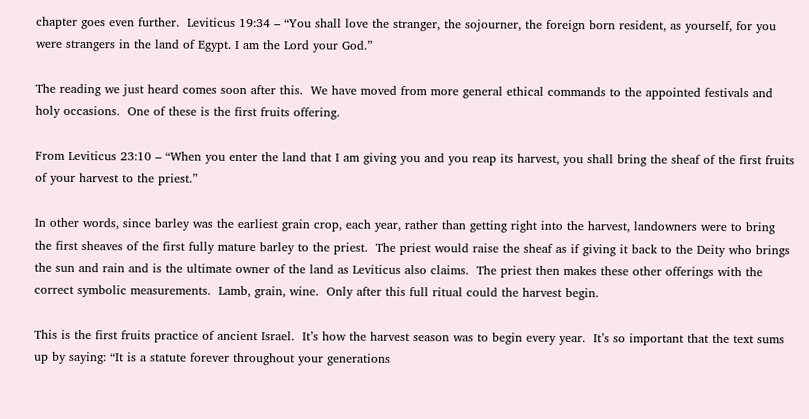chapter goes even further.  Leviticus 19:34 – “You shall love the stranger, the sojourner, the foreign born resident, as yourself, for you were strangers in the land of Egypt. I am the Lord your God.”

The reading we just heard comes soon after this.  We have moved from more general ethical commands to the appointed festivals and holy occasions.  One of these is the first fruits offering.

From Leviticus 23:10 – “When you enter the land that I am giving you and you reap its harvest, you shall bring the sheaf of the first fruits of your harvest to the priest.”

In other words, since barley was the earliest grain crop, each year, rather than getting right into the harvest, landowners were to bring the first sheaves of the first fully mature barley to the priest.  The priest would raise the sheaf as if giving it back to the Deity who brings the sun and rain and is the ultimate owner of the land as Leviticus also claims.  The priest then makes these other offerings with the correct symbolic measurements.  Lamb, grain, wine.  Only after this full ritual could the harvest begin.

This is the first fruits practice of ancient Israel.  It’s how the harvest season was to begin every year.  It’s so important that the text sums up by saying: “It is a statute forever throughout your generations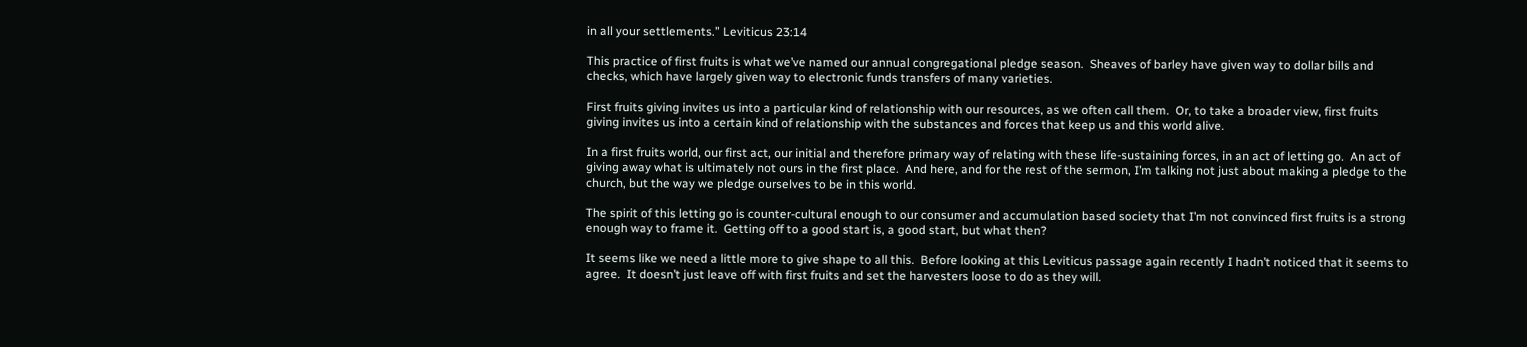in all your settlements.” Leviticus 23:14

This practice of first fruits is what we’ve named our annual congregational pledge season.  Sheaves of barley have given way to dollar bills and checks, which have largely given way to electronic funds transfers of many varieties.

First fruits giving invites us into a particular kind of relationship with our resources, as we often call them.  Or, to take a broader view, first fruits giving invites us into a certain kind of relationship with the substances and forces that keep us and this world alive.

In a first fruits world, our first act, our initial and therefore primary way of relating with these life-sustaining forces, in an act of letting go.  An act of giving away what is ultimately not ours in the first place.  And here, and for the rest of the sermon, I’m talking not just about making a pledge to the church, but the way we pledge ourselves to be in this world.

The spirit of this letting go is counter-cultural enough to our consumer and accumulation based society that I’m not convinced first fruits is a strong enough way to frame it.  Getting off to a good start is, a good start, but what then?

It seems like we need a little more to give shape to all this.  Before looking at this Leviticus passage again recently I hadn’t noticed that it seems to agree.  It doesn’t just leave off with first fruits and set the harvesters loose to do as they will.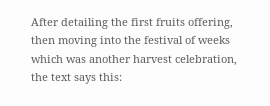After detailing the first fruits offering, then moving into the festival of weeks which was another harvest celebration, the text says this: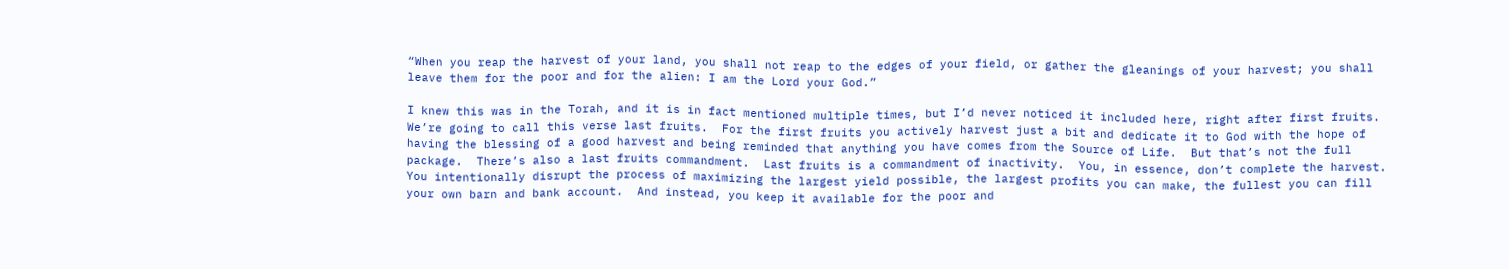“When you reap the harvest of your land, you shall not reap to the edges of your field, or gather the gleanings of your harvest; you shall leave them for the poor and for the alien: I am the Lord your God.”

I knew this was in the Torah, and it is in fact mentioned multiple times, but I’d never noticed it included here, right after first fruits.  We’re going to call this verse last fruits.  For the first fruits you actively harvest just a bit and dedicate it to God with the hope of having the blessing of a good harvest and being reminded that anything you have comes from the Source of Life.  But that’s not the full package.  There’s also a last fruits commandment.  Last fruits is a commandment of inactivity.  You, in essence, don’t complete the harvest.  You intentionally disrupt the process of maximizing the largest yield possible, the largest profits you can make, the fullest you can fill your own barn and bank account.  And instead, you keep it available for the poor and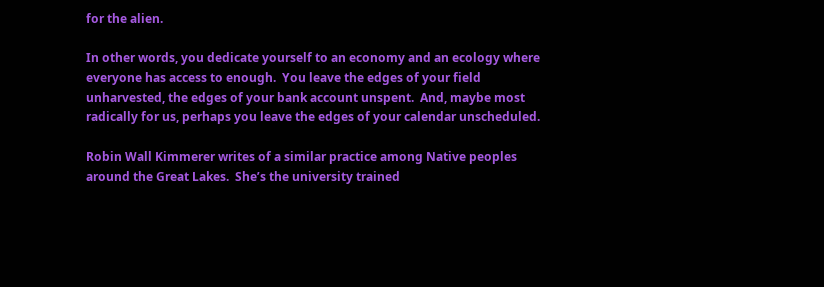for the alien.

In other words, you dedicate yourself to an economy and an ecology where everyone has access to enough.  You leave the edges of your field unharvested, the edges of your bank account unspent.  And, maybe most radically for us, perhaps you leave the edges of your calendar unscheduled.

Robin Wall Kimmerer writes of a similar practice among Native peoples around the Great Lakes.  She’s the university trained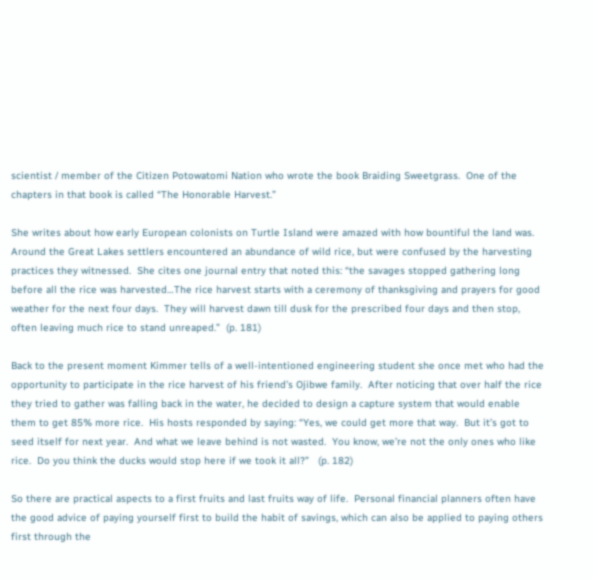scientist / member of the Citizen Potowatomi Nation who wrote the book Braiding Sweetgrass.  One of the chapters in that book is called “The Honorable Harvest.”

She writes about how early European colonists on Turtle Island were amazed with how bountiful the land was.  Around the Great Lakes settlers encountered an abundance of wild rice, but were confused by the harvesting practices they witnessed.  She cites one journal entry that noted this: “the savages stopped gathering long before all the rice was harvested…The rice harvest starts with a ceremony of thanksgiving and prayers for good weather for the next four days.  They will harvest dawn till dusk for the prescribed four days and then stop, often leaving much rice to stand unreaped.”  (p. 181)

Back to the present moment Kimmer tells of a well-intentioned engineering student she once met who had the opportunity to participate in the rice harvest of his friend’s Ojibwe family.  After noticing that over half the rice they tried to gather was falling back in the water, he decided to design a capture system that would enable them to get 85% more rice.  His hosts responded by saying: “Yes, we could get more that way.  But it’s got to seed itself for next year.  And what we leave behind is not wasted.  You know, we’re not the only ones who like rice.  Do you think the ducks would stop here if we took it all?”   (p. 182)

So there are practical aspects to a first fruits and last fruits way of life.  Personal financial planners often have the good advice of paying yourself first to build the habit of savings, which can also be applied to paying others first through the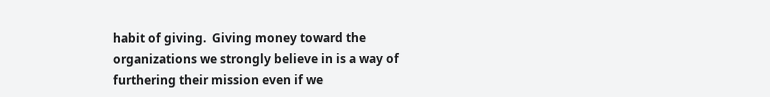habit of giving.  Giving money toward the organizations we strongly believe in is a way of furthering their mission even if we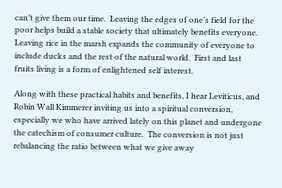can’t give them our time.  Leaving the edges of one’s field for the poor helps build a stable society that ultimately benefits everyone.  Leaving rice in the marsh expands the community of everyone to include ducks and the rest of the natural world.  First and last fruits living is a form of enlightened self interest.

Along with these practical habits and benefits, I hear Leviticus, and Robin Wall Kimmerer inviting us into a spiritual conversion, especially we who have arrived lately on this planet and undergone the catechism of consumer culture.  The conversion is not just rebalancing the ratio between what we give away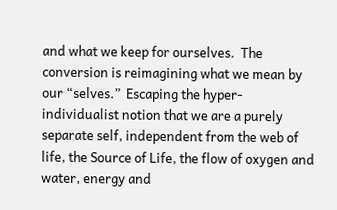and what we keep for ourselves.  The conversion is reimagining what we mean by our “selves.”  Escaping the hyper-individualist notion that we are a purely separate self, independent from the web of life, the Source of Life, the flow of oxygen and water, energy and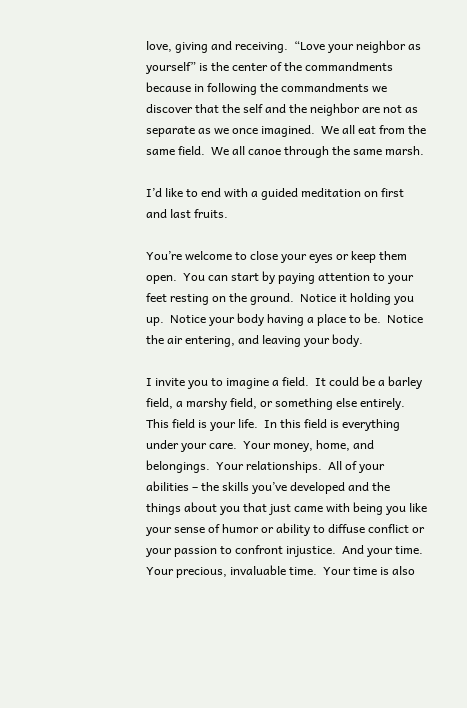love, giving and receiving.  “Love your neighbor as yourself” is the center of the commandments because in following the commandments we discover that the self and the neighbor are not as separate as we once imagined.  We all eat from the same field.  We all canoe through the same marsh.

I’d like to end with a guided meditation on first and last fruits.

You’re welcome to close your eyes or keep them open.  You can start by paying attention to your feet resting on the ground.  Notice it holding you up.  Notice your body having a place to be.  Notice the air entering, and leaving your body.

I invite you to imagine a field.  It could be a barley field, a marshy field, or something else entirely.  This field is your life.  In this field is everything under your care.  Your money, home, and belongings.  Your relationships.  All of your abilities – the skills you’ve developed and the things about you that just came with being you like your sense of humor or ability to diffuse conflict or your passion to confront injustice.  And your time.  Your precious, invaluable time.  Your time is also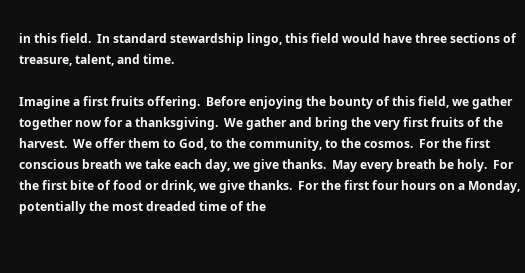in this field.  In standard stewardship lingo, this field would have three sections of treasure, talent, and time.

Imagine a first fruits offering.  Before enjoying the bounty of this field, we gather together now for a thanksgiving.  We gather and bring the very first fruits of the harvest.  We offer them to God, to the community, to the cosmos.  For the first conscious breath we take each day, we give thanks.  May every breath be holy.  For the first bite of food or drink, we give thanks.  For the first four hours on a Monday, potentially the most dreaded time of the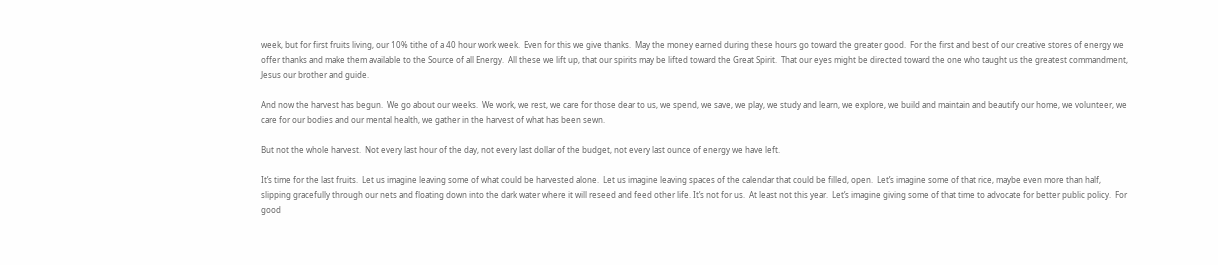week, but for first fruits living, our 10% tithe of a 40 hour work week.  Even for this we give thanks.  May the money earned during these hours go toward the greater good.  For the first and best of our creative stores of energy we offer thanks and make them available to the Source of all Energy.  All these we lift up, that our spirits may be lifted toward the Great Spirit.  That our eyes might be directed toward the one who taught us the greatest commandment, Jesus our brother and guide.

And now the harvest has begun.  We go about our weeks.  We work, we rest, we care for those dear to us, we spend, we save, we play, we study and learn, we explore, we build and maintain and beautify our home, we volunteer, we care for our bodies and our mental health, we gather in the harvest of what has been sewn.

But not the whole harvest.  Not every last hour of the day, not every last dollar of the budget, not every last ounce of energy we have left.

It’s time for the last fruits.  Let us imagine leaving some of what could be harvested alone.  Let us imagine leaving spaces of the calendar that could be filled, open.  Let’s imagine some of that rice, maybe even more than half, slipping gracefully through our nets and floating down into the dark water where it will reseed and feed other life. It’s not for us.  At least not this year.  Let’s imagine giving some of that time to advocate for better public policy.  For good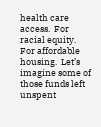health care access.  For racial equity.  For affordable housing.  Let’s imagine some of those funds left unspent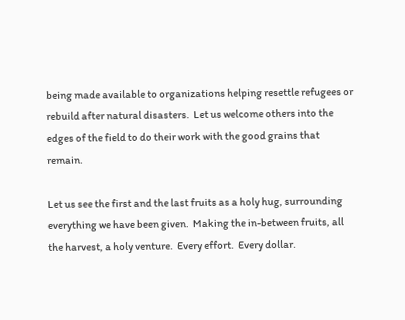being made available to organizations helping resettle refugees or rebuild after natural disasters.  Let us welcome others into the edges of the field to do their work with the good grains that remain.

Let us see the first and the last fruits as a holy hug, surrounding everything we have been given.  Making the in-between fruits, all the harvest, a holy venture.  Every effort.  Every dollar.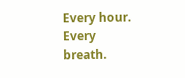Every hour.  Every breath.